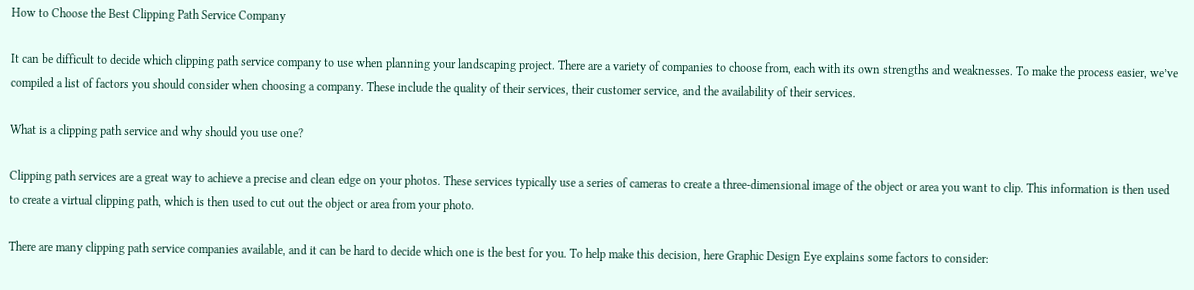How to Choose the Best Clipping Path Service Company

It can be difficult to decide which clipping path service company to use when planning your landscaping project. There are a variety of companies to choose from, each with its own strengths and weaknesses. To make the process easier, we’ve compiled a list of factors you should consider when choosing a company. These include the quality of their services, their customer service, and the availability of their services.

What is a clipping path service and why should you use one?

Clipping path services are a great way to achieve a precise and clean edge on your photos. These services typically use a series of cameras to create a three-dimensional image of the object or area you want to clip. This information is then used to create a virtual clipping path, which is then used to cut out the object or area from your photo.

There are many clipping path service companies available, and it can be hard to decide which one is the best for you. To help make this decision, here Graphic Design Eye explains some factors to consider: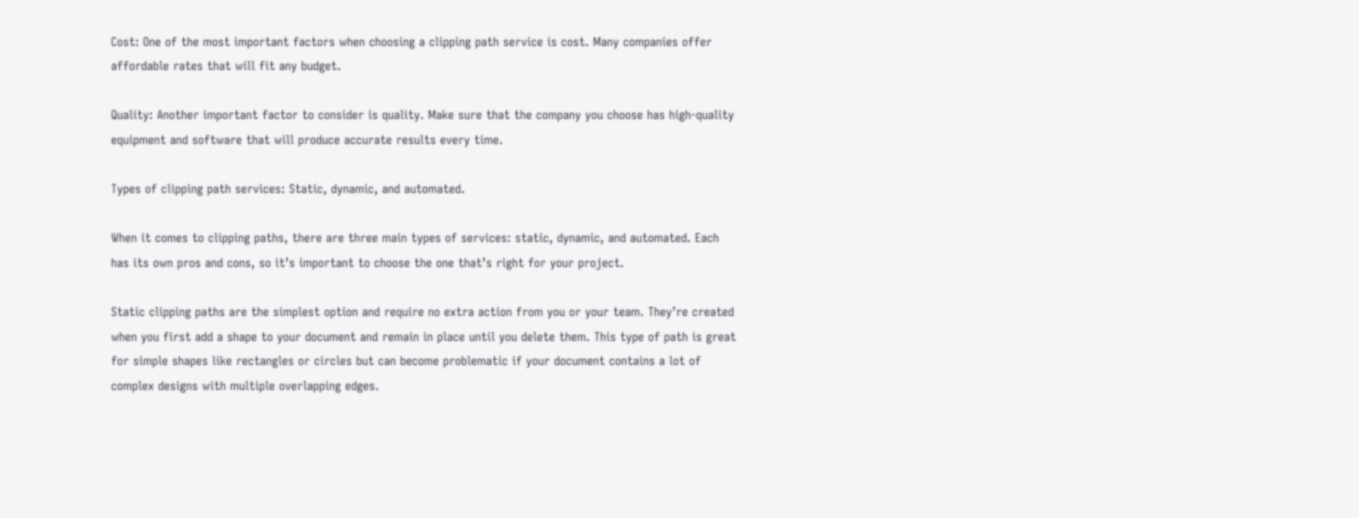Cost: One of the most important factors when choosing a clipping path service is cost. Many companies offer affordable rates that will fit any budget.

Quality: Another important factor to consider is quality. Make sure that the company you choose has high-quality equipment and software that will produce accurate results every time.

Types of clipping path services: Static, dynamic, and automated.

When it comes to clipping paths, there are three main types of services: static, dynamic, and automated. Each has its own pros and cons, so it’s important to choose the one that’s right for your project.

Static clipping paths are the simplest option and require no extra action from you or your team. They’re created when you first add a shape to your document and remain in place until you delete them. This type of path is great for simple shapes like rectangles or circles but can become problematic if your document contains a lot of complex designs with multiple overlapping edges.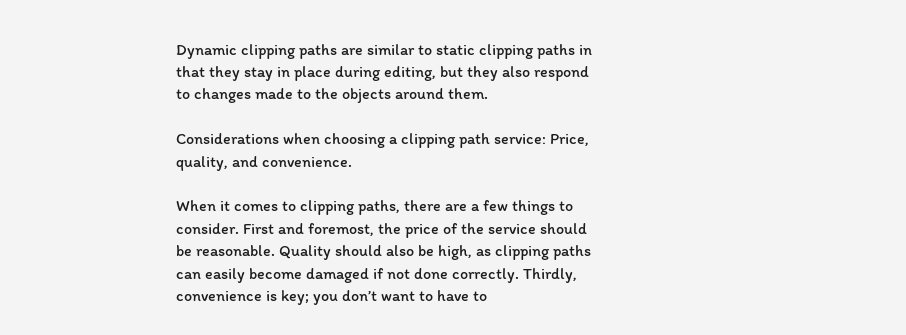Dynamic clipping paths are similar to static clipping paths in that they stay in place during editing, but they also respond to changes made to the objects around them.

Considerations when choosing a clipping path service: Price, quality, and convenience.

When it comes to clipping paths, there are a few things to consider. First and foremost, the price of the service should be reasonable. Quality should also be high, as clipping paths can easily become damaged if not done correctly. Thirdly, convenience is key; you don’t want to have to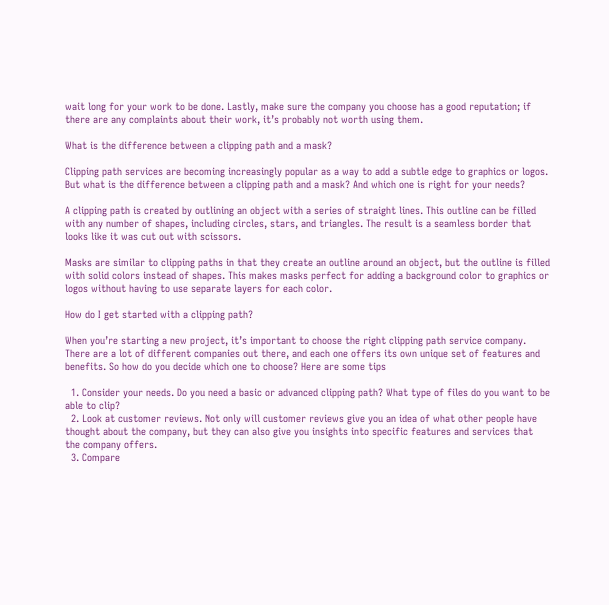wait long for your work to be done. Lastly, make sure the company you choose has a good reputation; if there are any complaints about their work, it’s probably not worth using them.

What is the difference between a clipping path and a mask?

Clipping path services are becoming increasingly popular as a way to add a subtle edge to graphics or logos. But what is the difference between a clipping path and a mask? And which one is right for your needs?

A clipping path is created by outlining an object with a series of straight lines. This outline can be filled with any number of shapes, including circles, stars, and triangles. The result is a seamless border that looks like it was cut out with scissors.

Masks are similar to clipping paths in that they create an outline around an object, but the outline is filled with solid colors instead of shapes. This makes masks perfect for adding a background color to graphics or logos without having to use separate layers for each color.

How do I get started with a clipping path?

When you’re starting a new project, it’s important to choose the right clipping path service company. There are a lot of different companies out there, and each one offers its own unique set of features and benefits. So how do you decide which one to choose? Here are some tips

  1. Consider your needs. Do you need a basic or advanced clipping path? What type of files do you want to be able to clip?
  2. Look at customer reviews. Not only will customer reviews give you an idea of what other people have thought about the company, but they can also give you insights into specific features and services that the company offers.
  3. Compare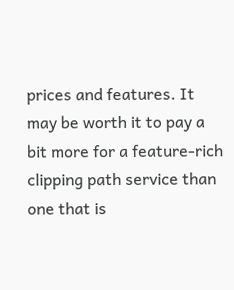prices and features. It may be worth it to pay a bit more for a feature-rich clipping path service than one that is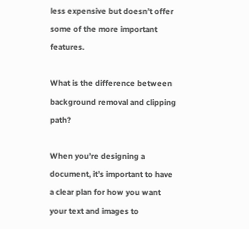less expensive but doesn’t offer some of the more important features.

What is the difference between background removal and clipping path?

When you’re designing a document, it’s important to have a clear plan for how you want your text and images to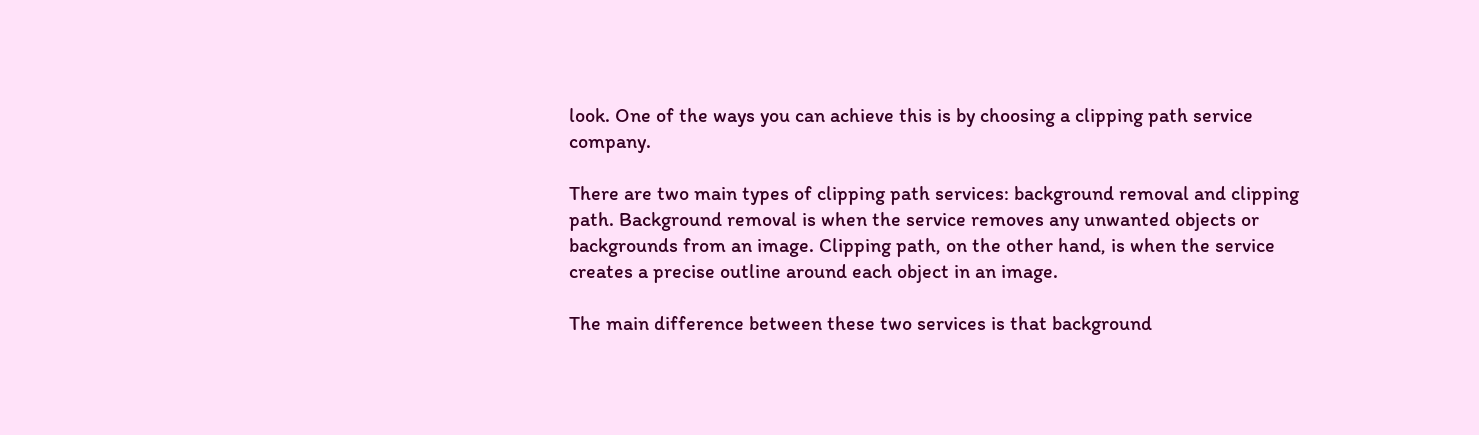look. One of the ways you can achieve this is by choosing a clipping path service company.

There are two main types of clipping path services: background removal and clipping path. Background removal is when the service removes any unwanted objects or backgrounds from an image. Clipping path, on the other hand, is when the service creates a precise outline around each object in an image.

The main difference between these two services is that background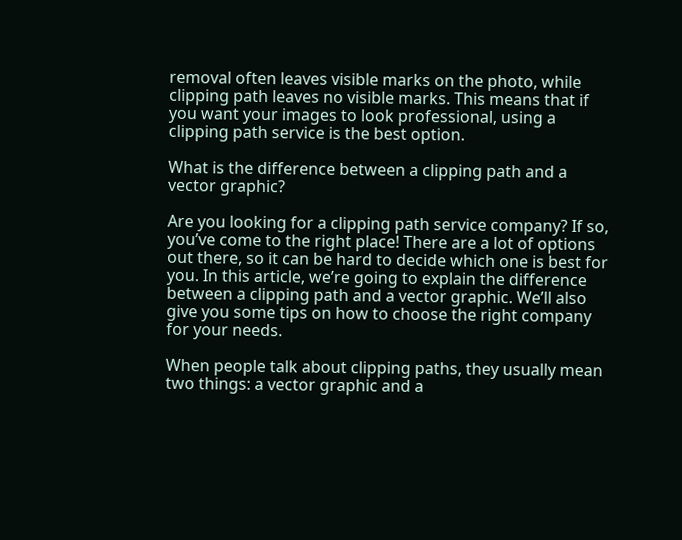removal often leaves visible marks on the photo, while clipping path leaves no visible marks. This means that if you want your images to look professional, using a clipping path service is the best option.

What is the difference between a clipping path and a vector graphic?

Are you looking for a clipping path service company? If so, you’ve come to the right place! There are a lot of options out there, so it can be hard to decide which one is best for you. In this article, we’re going to explain the difference between a clipping path and a vector graphic. We’ll also give you some tips on how to choose the right company for your needs.

When people talk about clipping paths, they usually mean two things: a vector graphic and a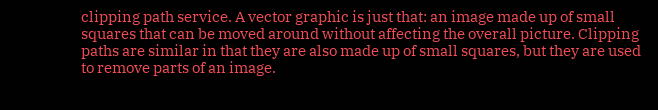clipping path service. A vector graphic is just that: an image made up of small squares that can be moved around without affecting the overall picture. Clipping paths are similar in that they are also made up of small squares, but they are used to remove parts of an image.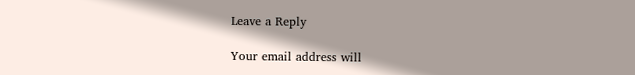Leave a Reply

Your email address will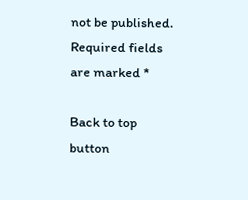not be published. Required fields are marked *

Back to top button